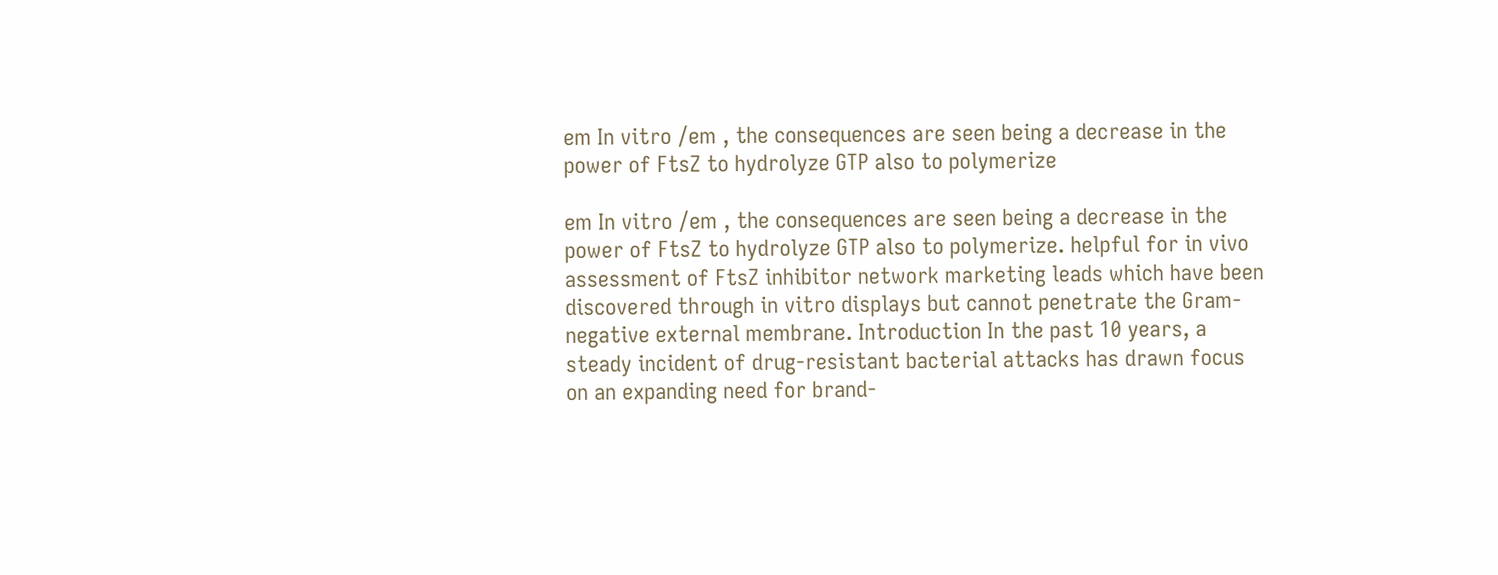em In vitro /em , the consequences are seen being a decrease in the power of FtsZ to hydrolyze GTP also to polymerize

em In vitro /em , the consequences are seen being a decrease in the power of FtsZ to hydrolyze GTP also to polymerize. helpful for in vivo assessment of FtsZ inhibitor network marketing leads which have been discovered through in vitro displays but cannot penetrate the Gram-negative external membrane. Introduction In the past 10 years, a steady incident of drug-resistant bacterial attacks has drawn focus on an expanding need for brand-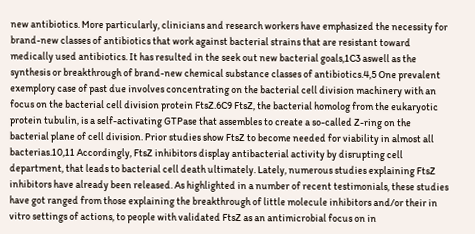new antibiotics. More particularly, clinicians and research workers have emphasized the necessity for brand-new classes of antibiotics that work against bacterial strains that are resistant toward medically used antibiotics. It has resulted in the seek out new bacterial goals,1C3 aswell as the synthesis or breakthrough of brand-new chemical substance classes of antibiotics.4,5 One prevalent exemplory case of past due involves concentrating on the bacterial cell division machinery with an focus on the bacterial cell division protein FtsZ.6C9 FtsZ, the bacterial homolog from the eukaryotic protein tubulin, is a self-activating GTPase that assembles to create a so-called Z-ring on the bacterial plane of cell division. Prior studies show FtsZ to become needed for viability in almost all bacterias.10,11 Accordingly, FtsZ inhibitors display antibacterial activity by disrupting cell department, that leads to bacterial cell death ultimately. Lately, numerous studies explaining FtsZ inhibitors have already been released. As highlighted in a number of recent testimonials, these studies have got ranged from those explaining the breakthrough of little molecule inhibitors and/or their in vitro settings of actions, to people with validated FtsZ as an antimicrobial focus on in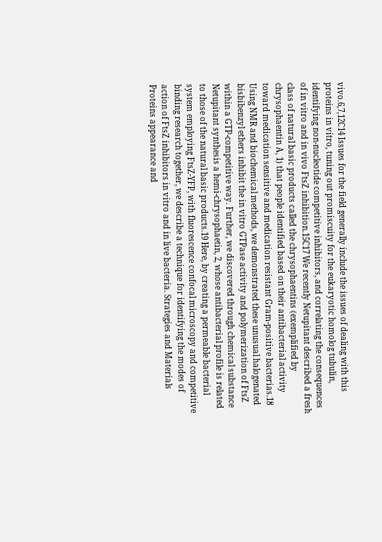vivo.6,7,12C14 Issues for the field generally include the issues of dealing with this proteins in vitro, tuning out promiscuity for the eukaryotic homolog tubulin, identifying non-nucleotide competitive inhibitors, and correlating the consequences of in vitro and in vivo FtsZ inhibition.15C17 We recently Netupitant described a fresh class of natural basic products called the chrysophaentins (exemplified by chrysophaentin A, 1) that people identified based on their antibacterial activity toward medication sensitive and medication resistant Gram-positive bacterias.18 Using NMR and biochemical methods, we demonstrated these unusual halogenated bisbibenzyl ethers inhibit the in vitro GTPase activity and polymerization of FtsZ within a GTP-competitive way. Further, we discovered through chemical substance Netupitant synthesis a hemi-chrysophaetin, 2, whose antibacterial profile is related to those of the natural basic products.19 Here, by creating a permeable bacterial system employing FtsZ-YFP, with fluorescence confocal microscopy and competitive binding research together, we describe a technique for identifying the modes of action of FtsZ inhibitors in vitro and in live bacteria. Strategies and Materials Proteins appearance and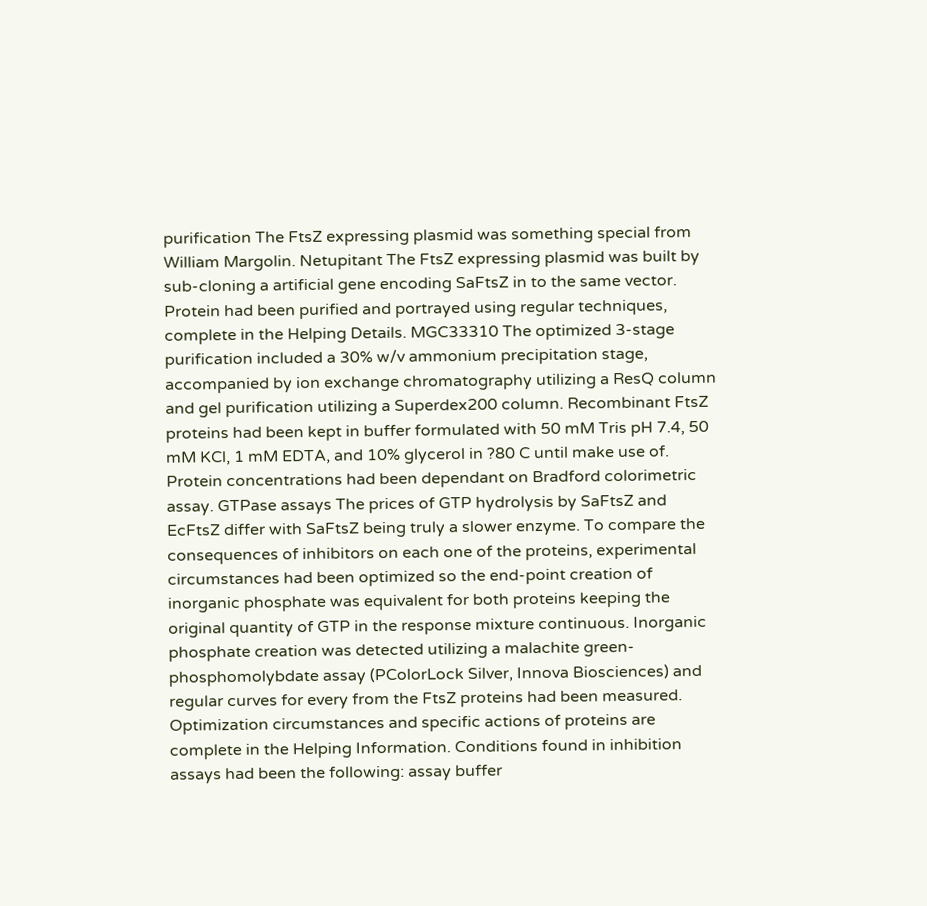purification The FtsZ expressing plasmid was something special from William Margolin. Netupitant The FtsZ expressing plasmid was built by sub-cloning a artificial gene encoding SaFtsZ in to the same vector. Protein had been purified and portrayed using regular techniques, complete in the Helping Details. MGC33310 The optimized 3-stage purification included a 30% w/v ammonium precipitation stage, accompanied by ion exchange chromatography utilizing a ResQ column and gel purification utilizing a Superdex200 column. Recombinant FtsZ proteins had been kept in buffer formulated with 50 mM Tris pH 7.4, 50 mM KCl, 1 mM EDTA, and 10% glycerol in ?80 C until make use of. Protein concentrations had been dependant on Bradford colorimetric assay. GTPase assays The prices of GTP hydrolysis by SaFtsZ and EcFtsZ differ with SaFtsZ being truly a slower enzyme. To compare the consequences of inhibitors on each one of the proteins, experimental circumstances had been optimized so the end-point creation of inorganic phosphate was equivalent for both proteins keeping the original quantity of GTP in the response mixture continuous. Inorganic phosphate creation was detected utilizing a malachite green-phosphomolybdate assay (PColorLock Silver, Innova Biosciences) and regular curves for every from the FtsZ proteins had been measured. Optimization circumstances and specific actions of proteins are complete in the Helping Information. Conditions found in inhibition assays had been the following: assay buffer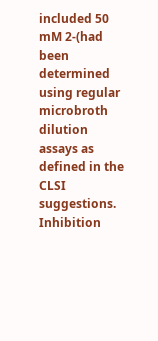included 50 mM 2-(had been determined using regular microbroth dilution assays as defined in the CLSI suggestions. Inhibition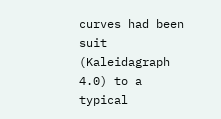curves had been suit (Kaleidagraph 4.0) to a typical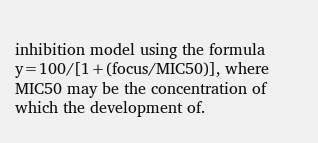inhibition model using the formula y=100/[1+(focus/MIC50)], where MIC50 may be the concentration of which the development of.